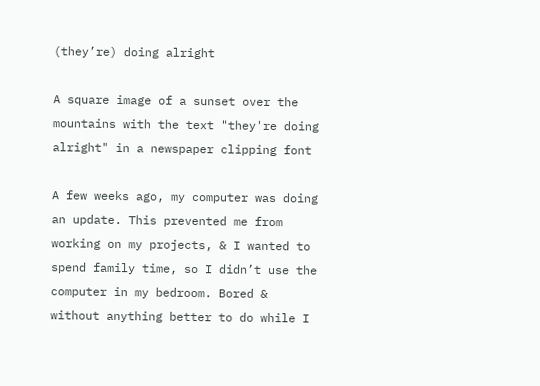(they’re) doing alright

A square image of a sunset over the mountains with the text "they're doing alright" in a newspaper clipping font

A few weeks ago, my computer was doing an update. This prevented me from working on my projects, & I wanted to spend family time, so I didn’t use the computer in my bedroom. Bored & without anything better to do while I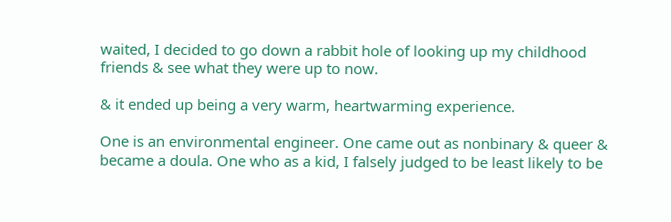waited, I decided to go down a rabbit hole of looking up my childhood friends & see what they were up to now.

& it ended up being a very warm, heartwarming experience.

One is an environmental engineer. One came out as nonbinary & queer & became a doula. One who as a kid, I falsely judged to be least likely to be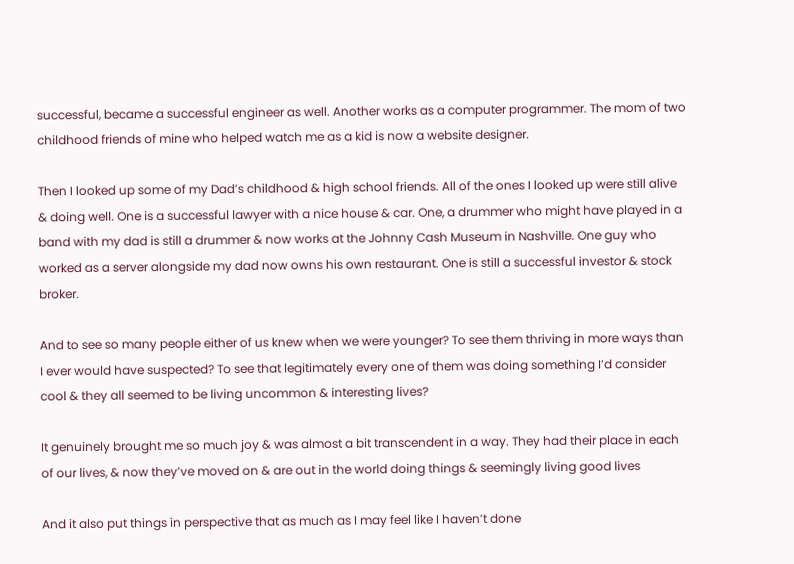successful, became a successful engineer as well. Another works as a computer programmer. The mom of two childhood friends of mine who helped watch me as a kid is now a website designer.

Then I looked up some of my Dad’s childhood & high school friends. All of the ones I looked up were still alive & doing well. One is a successful lawyer with a nice house & car. One, a drummer who might have played in a band with my dad is still a drummer & now works at the Johnny Cash Museum in Nashville. One guy who worked as a server alongside my dad now owns his own restaurant. One is still a successful investor & stock broker.

And to see so many people either of us knew when we were younger? To see them thriving in more ways than I ever would have suspected? To see that legitimately every one of them was doing something I’d consider cool & they all seemed to be living uncommon & interesting lives?

It genuinely brought me so much joy & was almost a bit transcendent in a way. They had their place in each of our lives, & now they’ve moved on & are out in the world doing things & seemingly living good lives

And it also put things in perspective that as much as I may feel like I haven’t done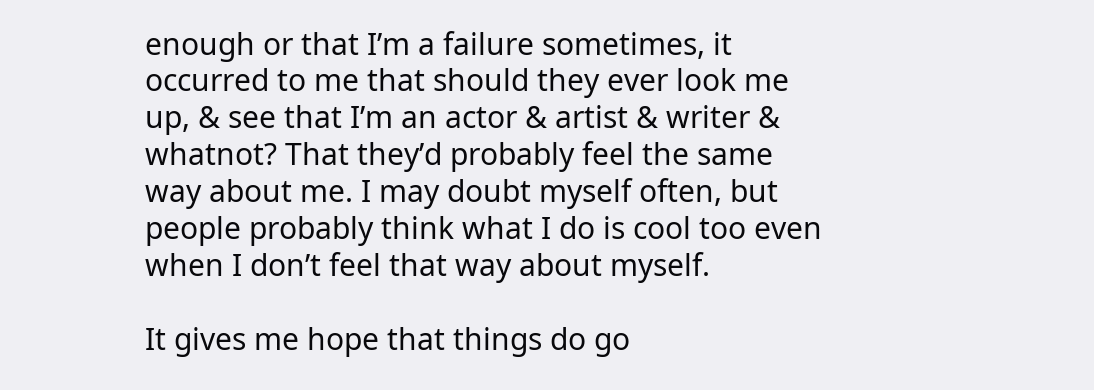enough or that I’m a failure sometimes, it occurred to me that should they ever look me up, & see that I’m an actor & artist & writer & whatnot? That they’d probably feel the same way about me. I may doubt myself often, but people probably think what I do is cool too even when I don’t feel that way about myself.

It gives me hope that things do go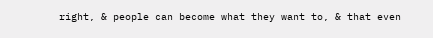right, & people can become what they want to, & that even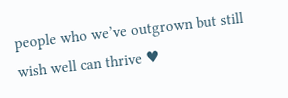people who we’ve outgrown but still wish well can thrive ♥